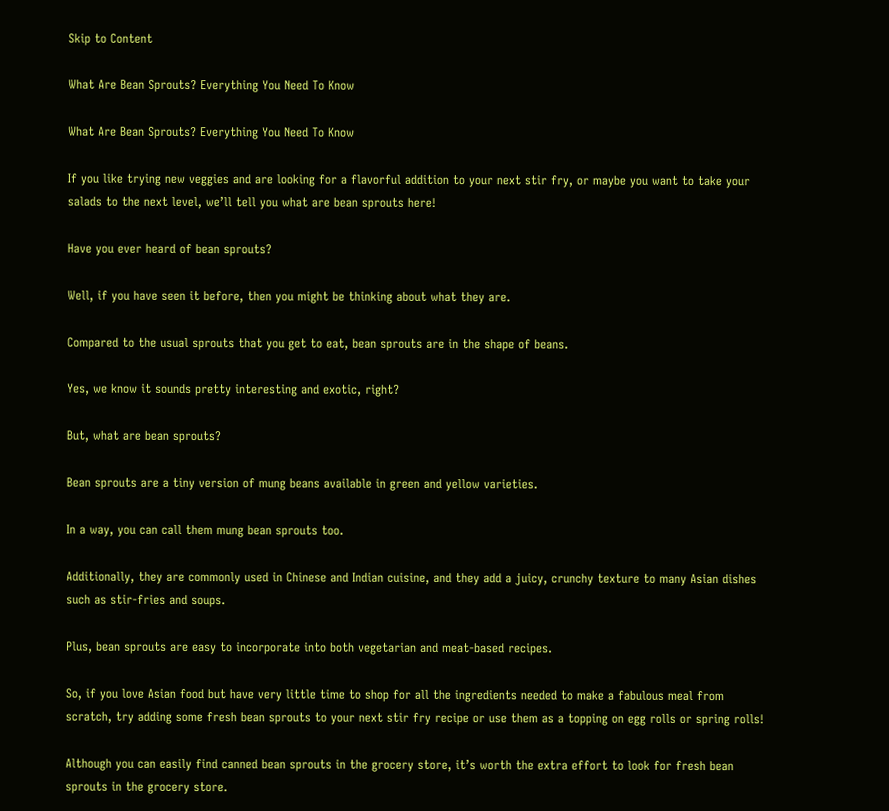Skip to Content

What Are Bean Sprouts? Everything You Need To Know

What Are Bean Sprouts? Everything You Need To Know

If you like trying new veggies and are looking for a flavorful addition to your next stir fry, or maybe you want to take your salads to the next level, we’ll tell you what are bean sprouts here!

Have you ever heard of bean sprouts?

Well, if you have seen it before, then you might be thinking about what they are.

Compared to the usual sprouts that you get to eat, bean sprouts are in the shape of beans.

Yes, we know it sounds pretty interesting and exotic, right?

But, what are bean sprouts?

Bean sprouts are a tiny version of mung beans available in green and yellow varieties.

In a way, you can call them mung bean sprouts too.

Additionally, they are commonly used in Chinese and Indian cuisine, and they add a juicy, crunchy texture to many Asian dishes such as stir-fries and soups.

Plus, bean sprouts are easy to incorporate into both vegetarian and meat-based recipes.

So, if you love Asian food but have very little time to shop for all the ingredients needed to make a fabulous meal from scratch, try adding some fresh bean sprouts to your next stir fry recipe or use them as a topping on egg rolls or spring rolls!

Although you can easily find canned bean sprouts in the grocery store, it’s worth the extra effort to look for fresh bean sprouts in the grocery store.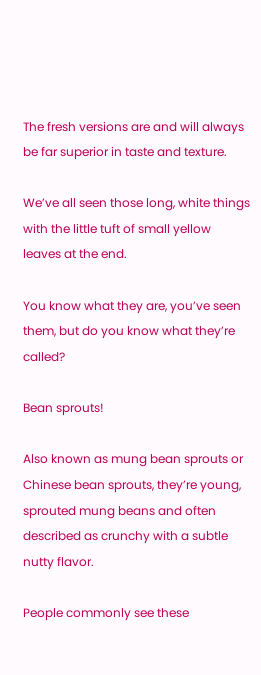The fresh versions are and will always be far superior in taste and texture.

We’ve all seen those long, white things with the little tuft of small yellow leaves at the end.

You know what they are, you’ve seen them, but do you know what they’re called?

Bean sprouts!

Also known as mung bean sprouts or Chinese bean sprouts, they’re young, sprouted mung beans and often described as crunchy with a subtle nutty flavor.

People commonly see these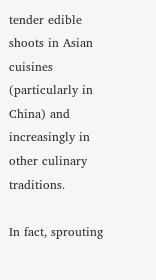tender edible shoots in Asian cuisines (particularly in China) and increasingly in other culinary traditions.

In fact, sprouting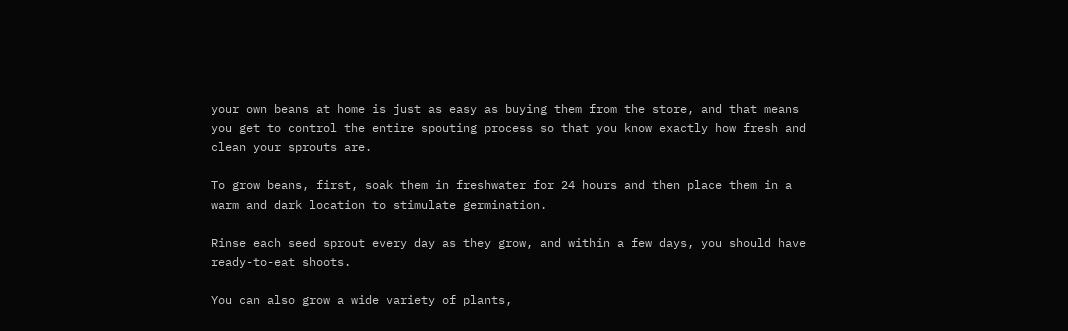your own beans at home is just as easy as buying them from the store, and that means you get to control the entire spouting process so that you know exactly how fresh and clean your sprouts are.

To grow beans, first, soak them in freshwater for 24 hours and then place them in a warm and dark location to stimulate germination.

Rinse each seed sprout every day as they grow, and within a few days, you should have ready-to-eat shoots.

You can also grow a wide variety of plants,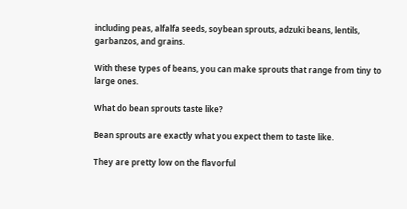including peas, alfalfa seeds, soybean sprouts, adzuki beans, lentils, garbanzos, and grains.

With these types of beans, you can make sprouts that range from tiny to large ones.

What do bean sprouts taste like?

Bean sprouts are exactly what you expect them to taste like.

They are pretty low on the flavorful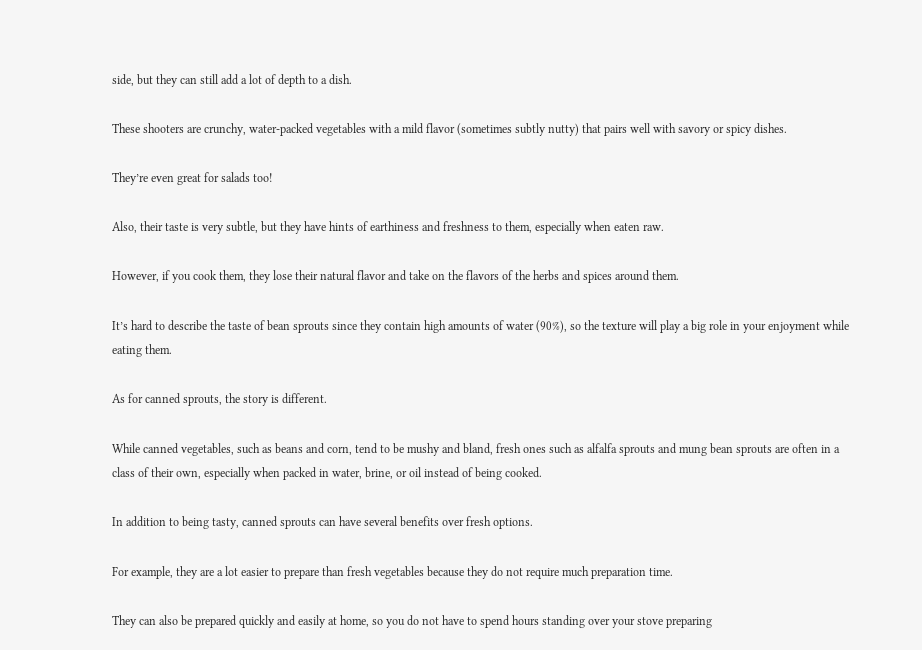side, but they can still add a lot of depth to a dish.

These shooters are crunchy, water-packed vegetables with a mild flavor (sometimes subtly nutty) that pairs well with savory or spicy dishes.

They’re even great for salads too!

Also, their taste is very subtle, but they have hints of earthiness and freshness to them, especially when eaten raw.

However, if you cook them, they lose their natural flavor and take on the flavors of the herbs and spices around them.

It’s hard to describe the taste of bean sprouts since they contain high amounts of water (90%), so the texture will play a big role in your enjoyment while eating them.

As for canned sprouts, the story is different.

While canned vegetables, such as beans and corn, tend to be mushy and bland, fresh ones such as alfalfa sprouts and mung bean sprouts are often in a class of their own, especially when packed in water, brine, or oil instead of being cooked.

In addition to being tasty, canned sprouts can have several benefits over fresh options.

For example, they are a lot easier to prepare than fresh vegetables because they do not require much preparation time.

They can also be prepared quickly and easily at home, so you do not have to spend hours standing over your stove preparing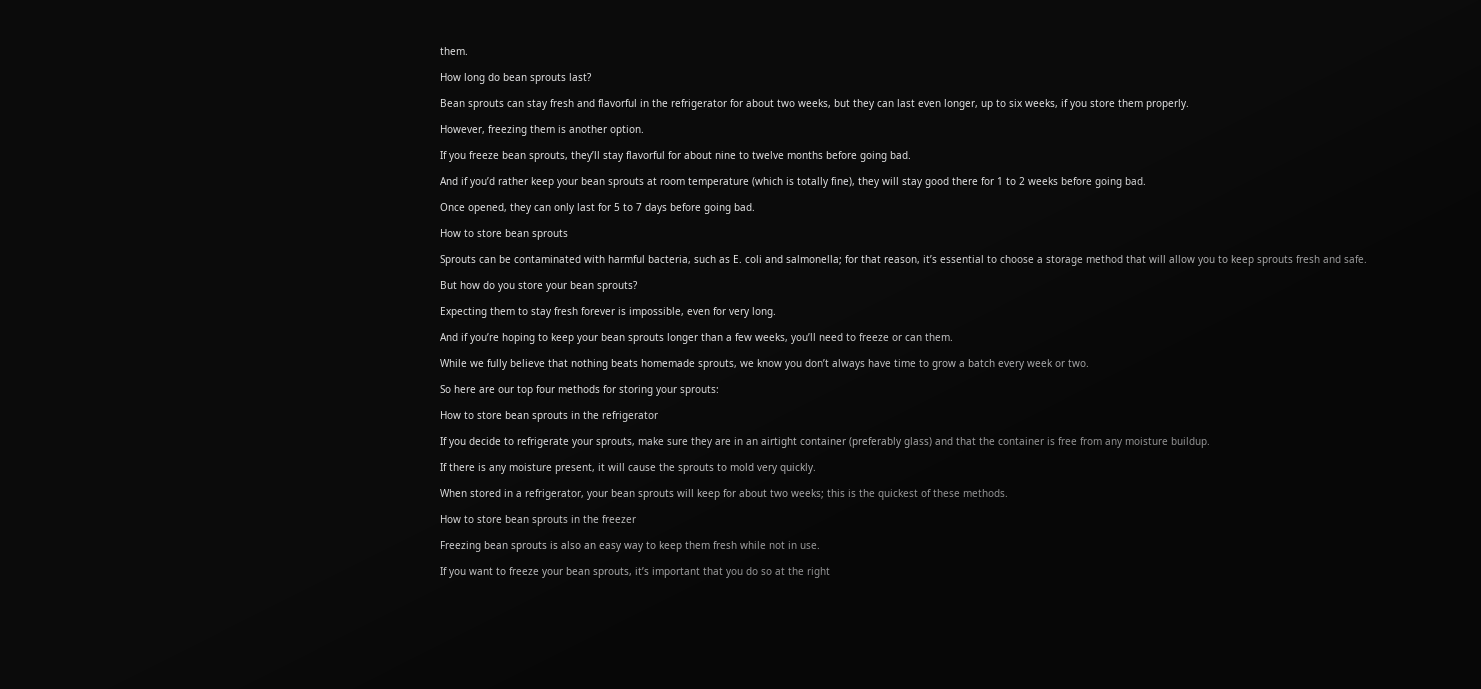them.

How long do bean sprouts last?

Bean sprouts can stay fresh and flavorful in the refrigerator for about two weeks, but they can last even longer, up to six weeks, if you store them properly.

However, freezing them is another option.

If you freeze bean sprouts, they’ll stay flavorful for about nine to twelve months before going bad.

And if you’d rather keep your bean sprouts at room temperature (which is totally fine), they will stay good there for 1 to 2 weeks before going bad.

Once opened, they can only last for 5 to 7 days before going bad.

How to store bean sprouts

Sprouts can be contaminated with harmful bacteria, such as E. coli and salmonella; for that reason, it’s essential to choose a storage method that will allow you to keep sprouts fresh and safe.

But how do you store your bean sprouts?

Expecting them to stay fresh forever is impossible, even for very long.

And if you’re hoping to keep your bean sprouts longer than a few weeks, you’ll need to freeze or can them.

While we fully believe that nothing beats homemade sprouts, we know you don’t always have time to grow a batch every week or two.

So here are our top four methods for storing your sprouts:

How to store bean sprouts in the refrigerator

If you decide to refrigerate your sprouts, make sure they are in an airtight container (preferably glass) and that the container is free from any moisture buildup.

If there is any moisture present, it will cause the sprouts to mold very quickly.

When stored in a refrigerator, your bean sprouts will keep for about two weeks; this is the quickest of these methods.

How to store bean sprouts in the freezer

Freezing bean sprouts is also an easy way to keep them fresh while not in use.

If you want to freeze your bean sprouts, it’s important that you do so at the right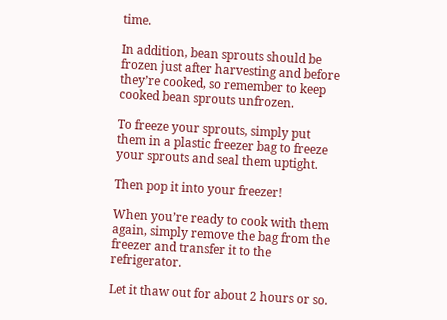time.

In addition, bean sprouts should be frozen just after harvesting and before they’re cooked, so remember to keep cooked bean sprouts unfrozen.

To freeze your sprouts, simply put them in a plastic freezer bag to freeze your sprouts and seal them uptight.

Then pop it into your freezer!

When you’re ready to cook with them again, simply remove the bag from the freezer and transfer it to the refrigerator.

Let it thaw out for about 2 hours or so.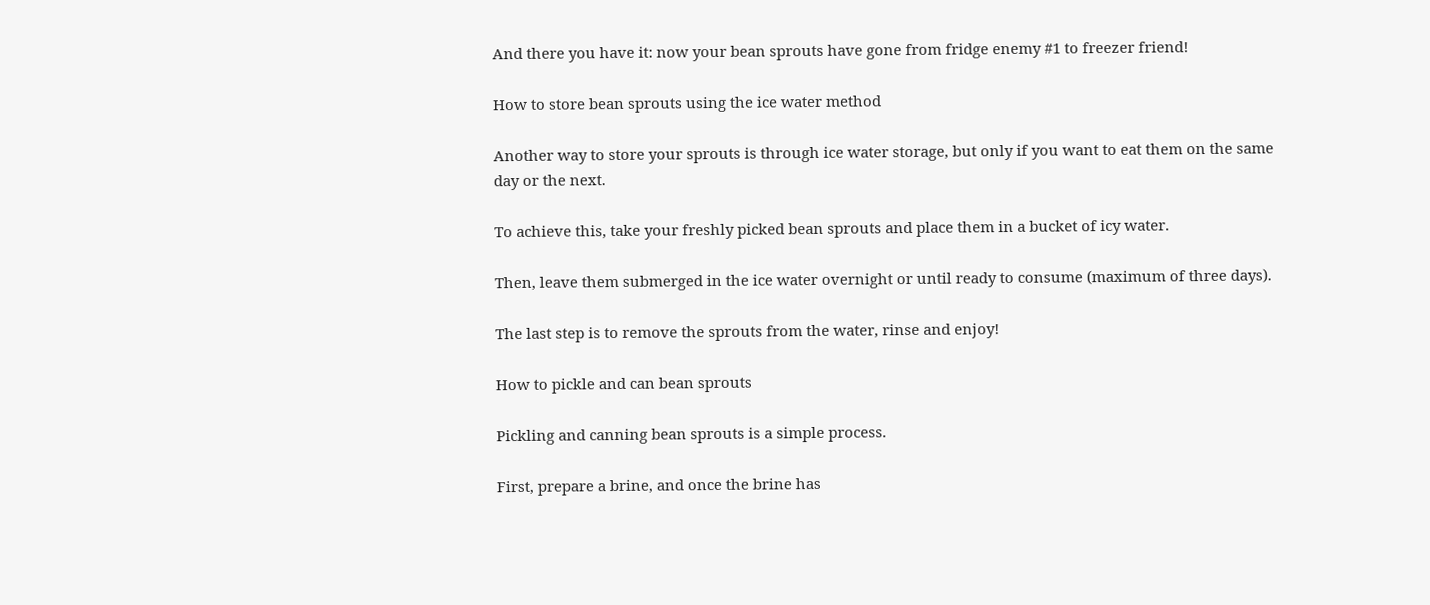And there you have it: now your bean sprouts have gone from fridge enemy #1 to freezer friend!

How to store bean sprouts using the ice water method

Another way to store your sprouts is through ice water storage, but only if you want to eat them on the same day or the next.

To achieve this, take your freshly picked bean sprouts and place them in a bucket of icy water.

Then, leave them submerged in the ice water overnight or until ready to consume (maximum of three days).

The last step is to remove the sprouts from the water, rinse and enjoy!

How to pickle and can bean sprouts

Pickling and canning bean sprouts is a simple process.

First, prepare a brine, and once the brine has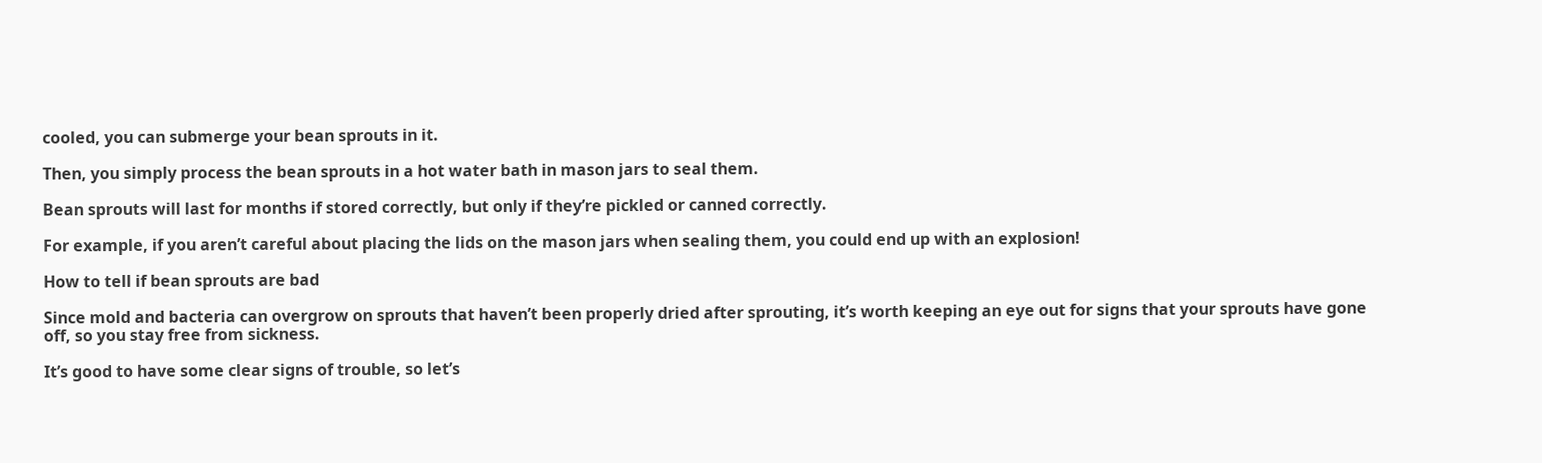cooled, you can submerge your bean sprouts in it.

Then, you simply process the bean sprouts in a hot water bath in mason jars to seal them.

Bean sprouts will last for months if stored correctly, but only if they’re pickled or canned correctly.

For example, if you aren’t careful about placing the lids on the mason jars when sealing them, you could end up with an explosion!

How to tell if bean sprouts are bad

Since mold and bacteria can overgrow on sprouts that haven’t been properly dried after sprouting, it’s worth keeping an eye out for signs that your sprouts have gone off, so you stay free from sickness.

It’s good to have some clear signs of trouble, so let’s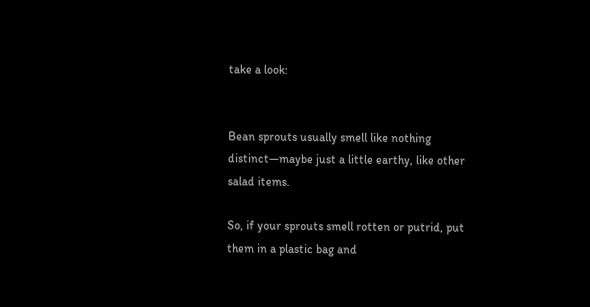take a look:


Bean sprouts usually smell like nothing distinct—maybe just a little earthy, like other salad items.

So, if your sprouts smell rotten or putrid, put them in a plastic bag and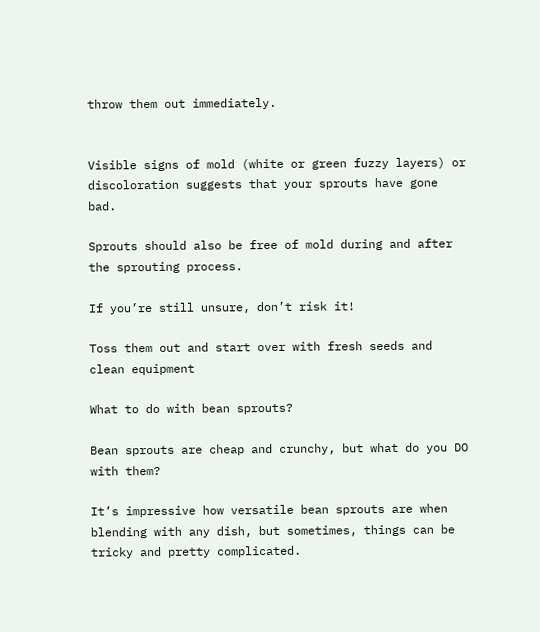throw them out immediately.


Visible signs of mold (white or green fuzzy layers) or discoloration suggests that your sprouts have gone bad.

Sprouts should also be free of mold during and after the sprouting process.

If you’re still unsure, don’t risk it!

Toss them out and start over with fresh seeds and clean equipment

What to do with bean sprouts?

Bean sprouts are cheap and crunchy, but what do you DO with them?

It’s impressive how versatile bean sprouts are when blending with any dish, but sometimes, things can be tricky and pretty complicated.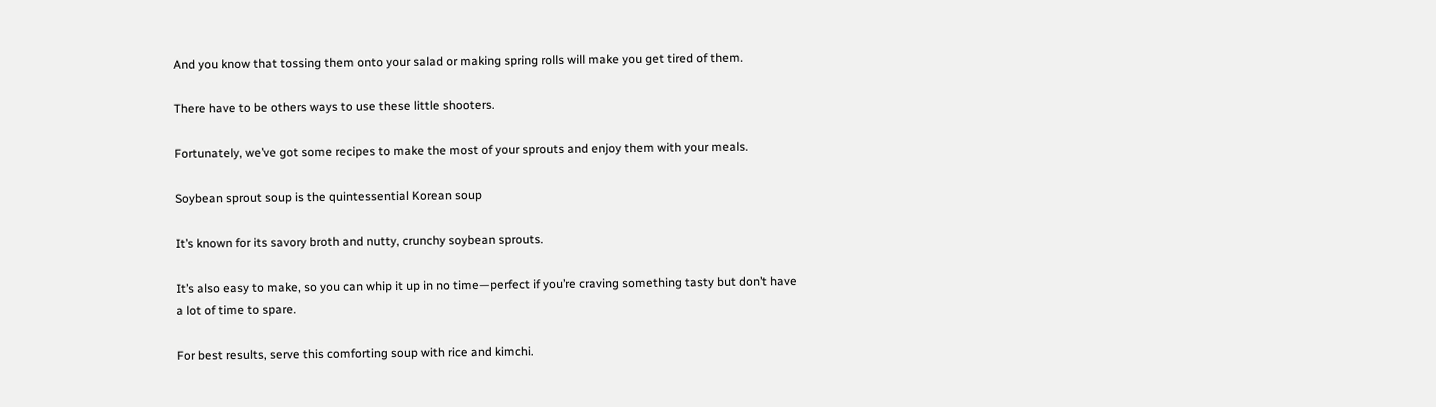And you know that tossing them onto your salad or making spring rolls will make you get tired of them.

There have to be others ways to use these little shooters.

Fortunately, we’ve got some recipes to make the most of your sprouts and enjoy them with your meals.

Soybean sprout soup is the quintessential Korean soup

It’s known for its savory broth and nutty, crunchy soybean sprouts.

It’s also easy to make, so you can whip it up in no time—perfect if you’re craving something tasty but don’t have a lot of time to spare.

For best results, serve this comforting soup with rice and kimchi.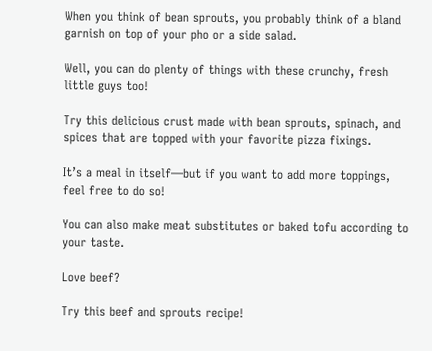When you think of bean sprouts, you probably think of a bland garnish on top of your pho or a side salad.

Well, you can do plenty of things with these crunchy, fresh little guys too!

Try this delicious crust made with bean sprouts, spinach, and spices that are topped with your favorite pizza fixings.

It’s a meal in itself—but if you want to add more toppings, feel free to do so!

You can also make meat substitutes or baked tofu according to your taste.

Love beef?

Try this beef and sprouts recipe!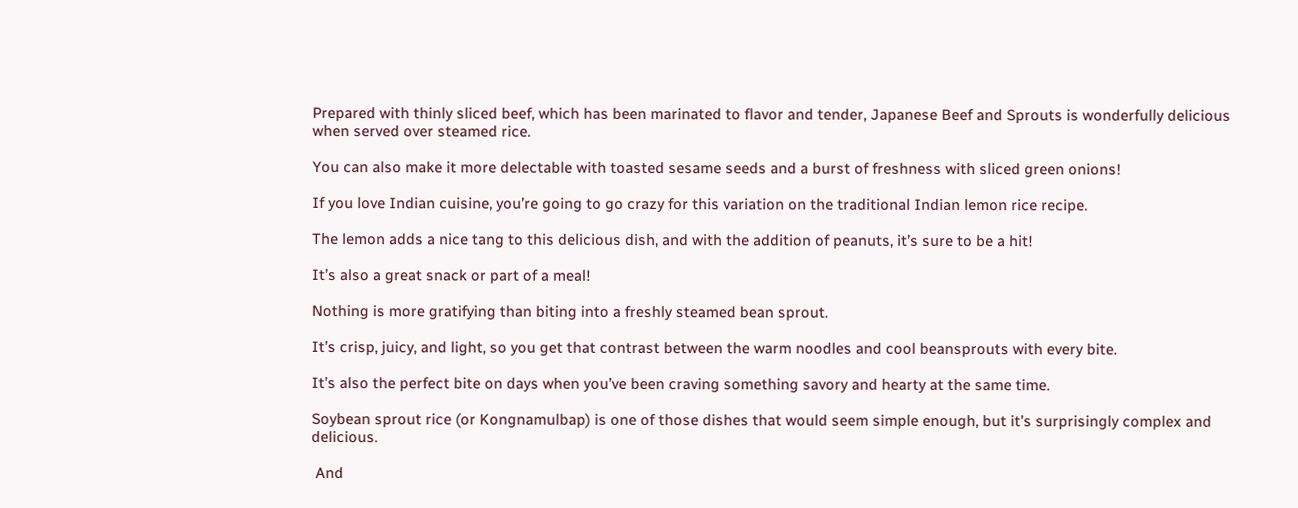Prepared with thinly sliced beef, which has been marinated to flavor and tender, Japanese Beef and Sprouts is wonderfully delicious when served over steamed rice.

You can also make it more delectable with toasted sesame seeds and a burst of freshness with sliced green onions!

If you love Indian cuisine, you’re going to go crazy for this variation on the traditional Indian lemon rice recipe.

The lemon adds a nice tang to this delicious dish, and with the addition of peanuts, it’s sure to be a hit!

It’s also a great snack or part of a meal!

Nothing is more gratifying than biting into a freshly steamed bean sprout.

It’s crisp, juicy, and light, so you get that contrast between the warm noodles and cool beansprouts with every bite.

It’s also the perfect bite on days when you’ve been craving something savory and hearty at the same time.

Soybean sprout rice (or Kongnamulbap) is one of those dishes that would seem simple enough, but it’s surprisingly complex and delicious.

 And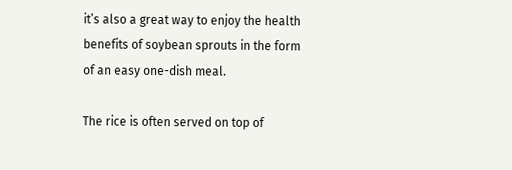it’s also a great way to enjoy the health benefits of soybean sprouts in the form of an easy one-dish meal.

The rice is often served on top of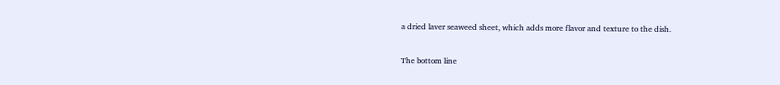a dried laver seaweed sheet, which adds more flavor and texture to the dish.

The bottom line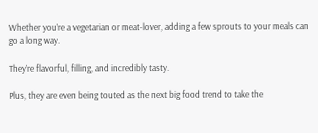Whether you’re a vegetarian or meat-lover, adding a few sprouts to your meals can go a long way.

They’re flavorful, filling, and incredibly tasty.

Plus, they are even being touted as the next big food trend to take the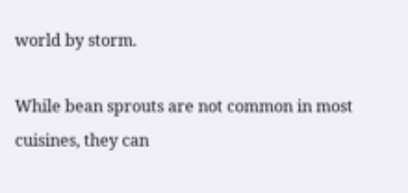world by storm.

While bean sprouts are not common in most cuisines, they can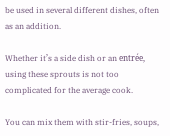be used in several different dishes, often as an addition.

Whether it’s a side dish or an entrée, using these sprouts is not too complicated for the average cook.

You can mix them with stir-fries, soups,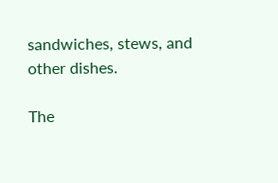sandwiches, stews, and other dishes.

The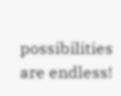possibilities are endless!